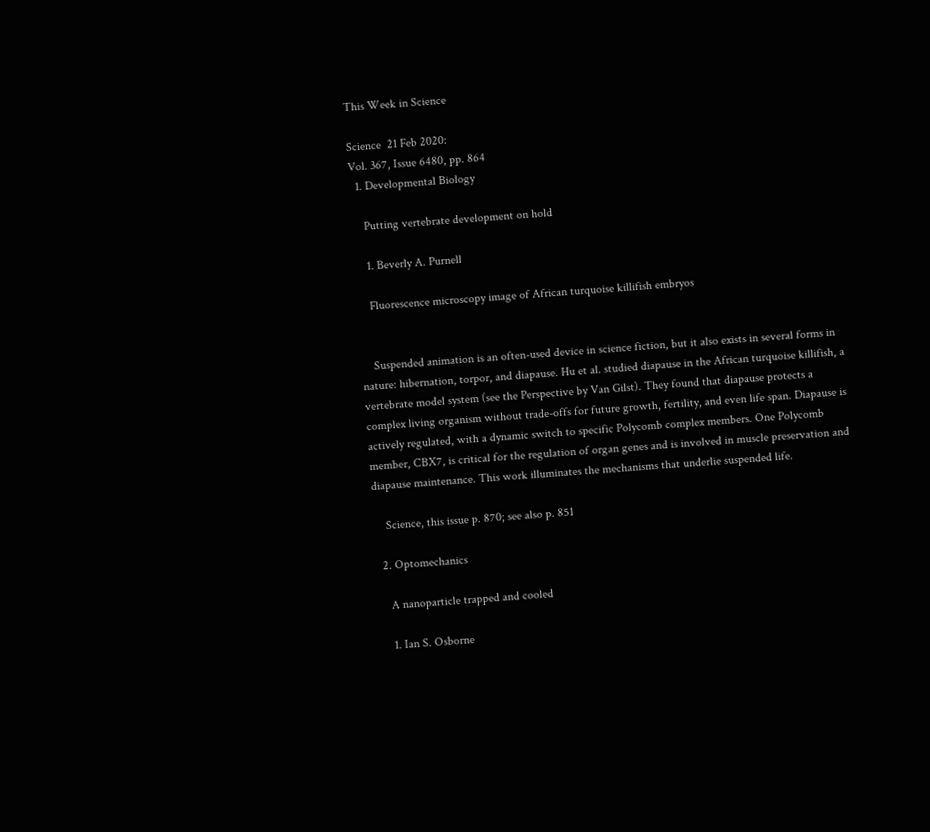This Week in Science

Science  21 Feb 2020:
Vol. 367, Issue 6480, pp. 864
  1. Developmental Biology

    Putting vertebrate development on hold

    1. Beverly A. Purnell

    Fluorescence microscopy image of African turquoise killifish embryos


    Suspended animation is an often-used device in science fiction, but it also exists in several forms in nature: hibernation, torpor, and diapause. Hu et al. studied diapause in the African turquoise killifish, a vertebrate model system (see the Perspective by Van Gilst). They found that diapause protects a complex living organism without trade-offs for future growth, fertility, and even life span. Diapause is actively regulated, with a dynamic switch to specific Polycomb complex members. One Polycomb member, CBX7, is critical for the regulation of organ genes and is involved in muscle preservation and diapause maintenance. This work illuminates the mechanisms that underlie suspended life.

    Science, this issue p. 870; see also p. 851

  2. Optomechanics

    A nanoparticle trapped and cooled

    1. Ian S. Osborne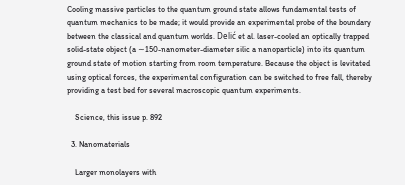Cooling massive particles to the quantum ground state allows fundamental tests of quantum mechanics to be made; it would provide an experimental probe of the boundary between the classical and quantum worlds. Delić et al. laser-cooled an optically trapped solid-state object (a ∼150-nanometer-diameter silic a nanoparticle) into its quantum ground state of motion starting from room temperature. Because the object is levitated using optical forces, the experimental configuration can be switched to free fall, thereby providing a test bed for several macroscopic quantum experiments.

    Science, this issue p. 892

  3. Nanomaterials

    Larger monolayers with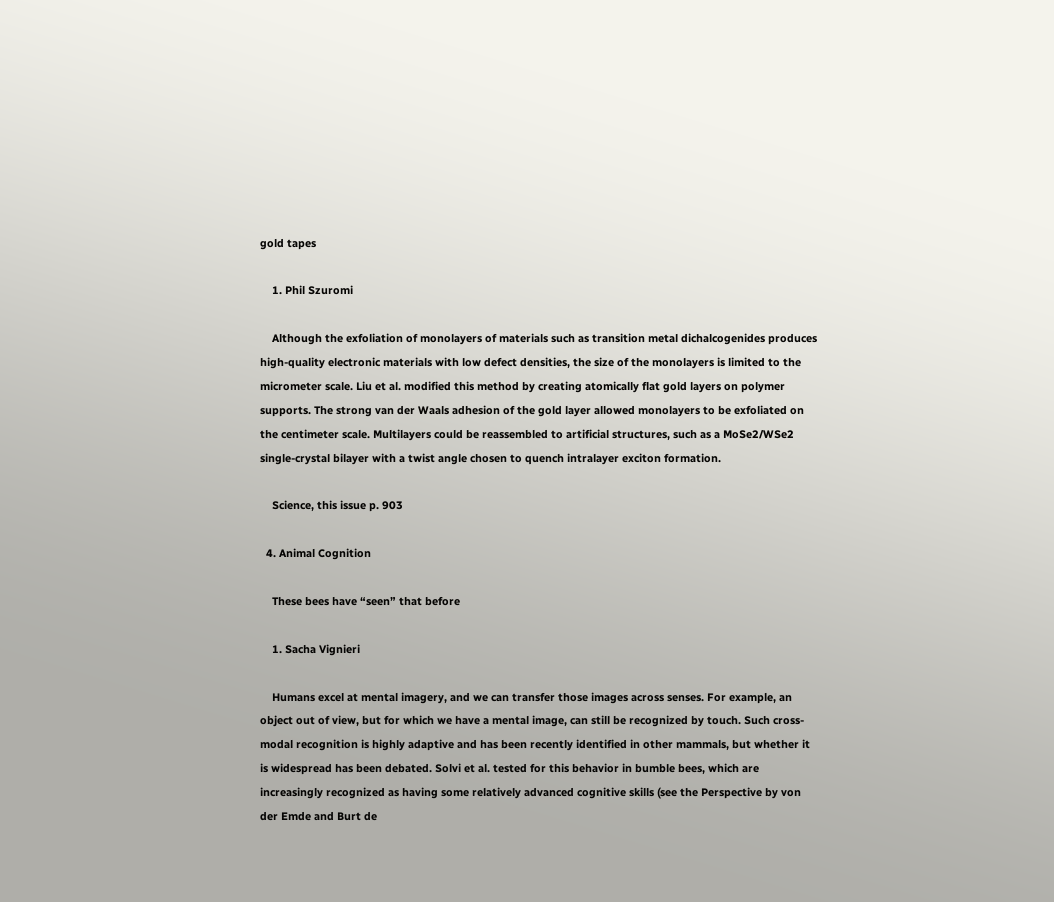gold tapes

    1. Phil Szuromi

    Although the exfoliation of monolayers of materials such as transition metal dichalcogenides produces high-quality electronic materials with low defect densities, the size of the monolayers is limited to the micrometer scale. Liu et al. modified this method by creating atomically flat gold layers on polymer supports. The strong van der Waals adhesion of the gold layer allowed monolayers to be exfoliated on the centimeter scale. Multilayers could be reassembled to artificial structures, such as a MoSe2/WSe2 single-crystal bilayer with a twist angle chosen to quench intralayer exciton formation.

    Science, this issue p. 903

  4. Animal Cognition

    These bees have “seen” that before

    1. Sacha Vignieri

    Humans excel at mental imagery, and we can transfer those images across senses. For example, an object out of view, but for which we have a mental image, can still be recognized by touch. Such cross-modal recognition is highly adaptive and has been recently identified in other mammals, but whether it is widespread has been debated. Solvi et al. tested for this behavior in bumble bees, which are increasingly recognized as having some relatively advanced cognitive skills (see the Perspective by von der Emde and Burt de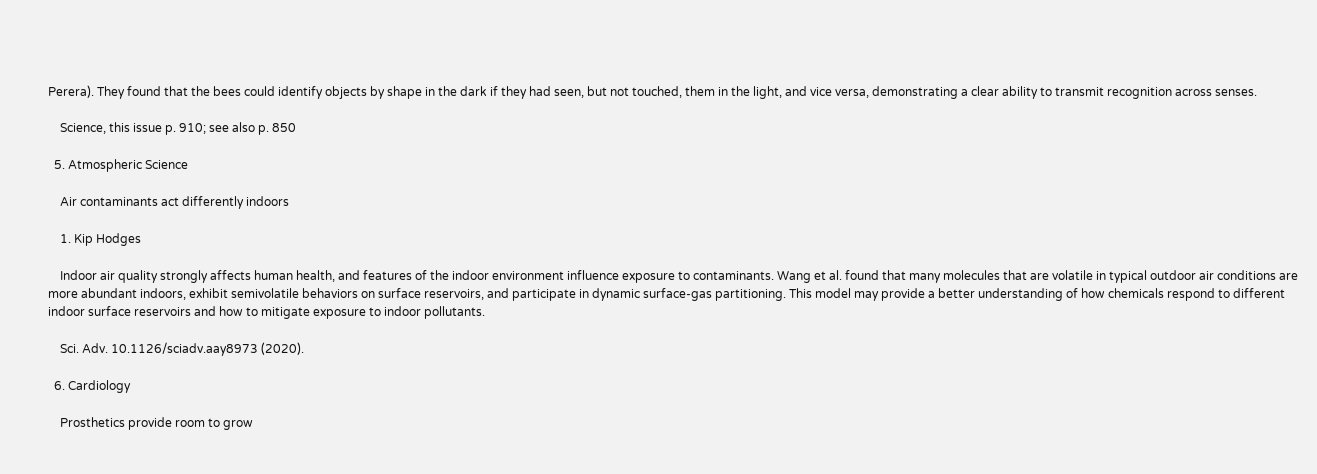Perera). They found that the bees could identify objects by shape in the dark if they had seen, but not touched, them in the light, and vice versa, demonstrating a clear ability to transmit recognition across senses.

    Science, this issue p. 910; see also p. 850

  5. Atmospheric Science

    Air contaminants act differently indoors

    1. Kip Hodges

    Indoor air quality strongly affects human health, and features of the indoor environment influence exposure to contaminants. Wang et al. found that many molecules that are volatile in typical outdoor air conditions are more abundant indoors, exhibit semivolatile behaviors on surface reservoirs, and participate in dynamic surface-gas partitioning. This model may provide a better understanding of how chemicals respond to different indoor surface reservoirs and how to mitigate exposure to indoor pollutants.

    Sci. Adv. 10.1126/sciadv.aay8973 (2020).

  6. Cardiology

    Prosthetics provide room to grow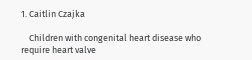1. Caitlin Czajka

    Children with congenital heart disease who require heart valve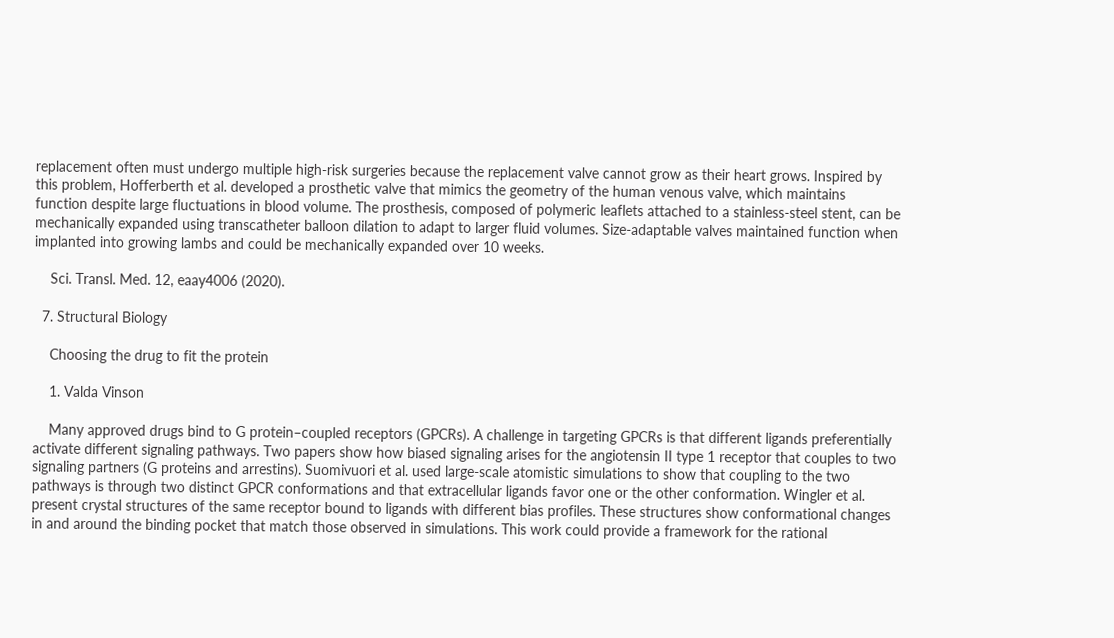replacement often must undergo multiple high-risk surgeries because the replacement valve cannot grow as their heart grows. Inspired by this problem, Hofferberth et al. developed a prosthetic valve that mimics the geometry of the human venous valve, which maintains function despite large fluctuations in blood volume. The prosthesis, composed of polymeric leaflets attached to a stainless-steel stent, can be mechanically expanded using transcatheter balloon dilation to adapt to larger fluid volumes. Size-adaptable valves maintained function when implanted into growing lambs and could be mechanically expanded over 10 weeks.

    Sci. Transl. Med. 12, eaay4006 (2020).

  7. Structural Biology

    Choosing the drug to fit the protein

    1. Valda Vinson

    Many approved drugs bind to G protein–coupled receptors (GPCRs). A challenge in targeting GPCRs is that different ligands preferentially activate different signaling pathways. Two papers show how biased signaling arises for the angiotensin II type 1 receptor that couples to two signaling partners (G proteins and arrestins). Suomivuori et al. used large-scale atomistic simulations to show that coupling to the two pathways is through two distinct GPCR conformations and that extracellular ligands favor one or the other conformation. Wingler et al. present crystal structures of the same receptor bound to ligands with different bias profiles. These structures show conformational changes in and around the binding pocket that match those observed in simulations. This work could provide a framework for the rational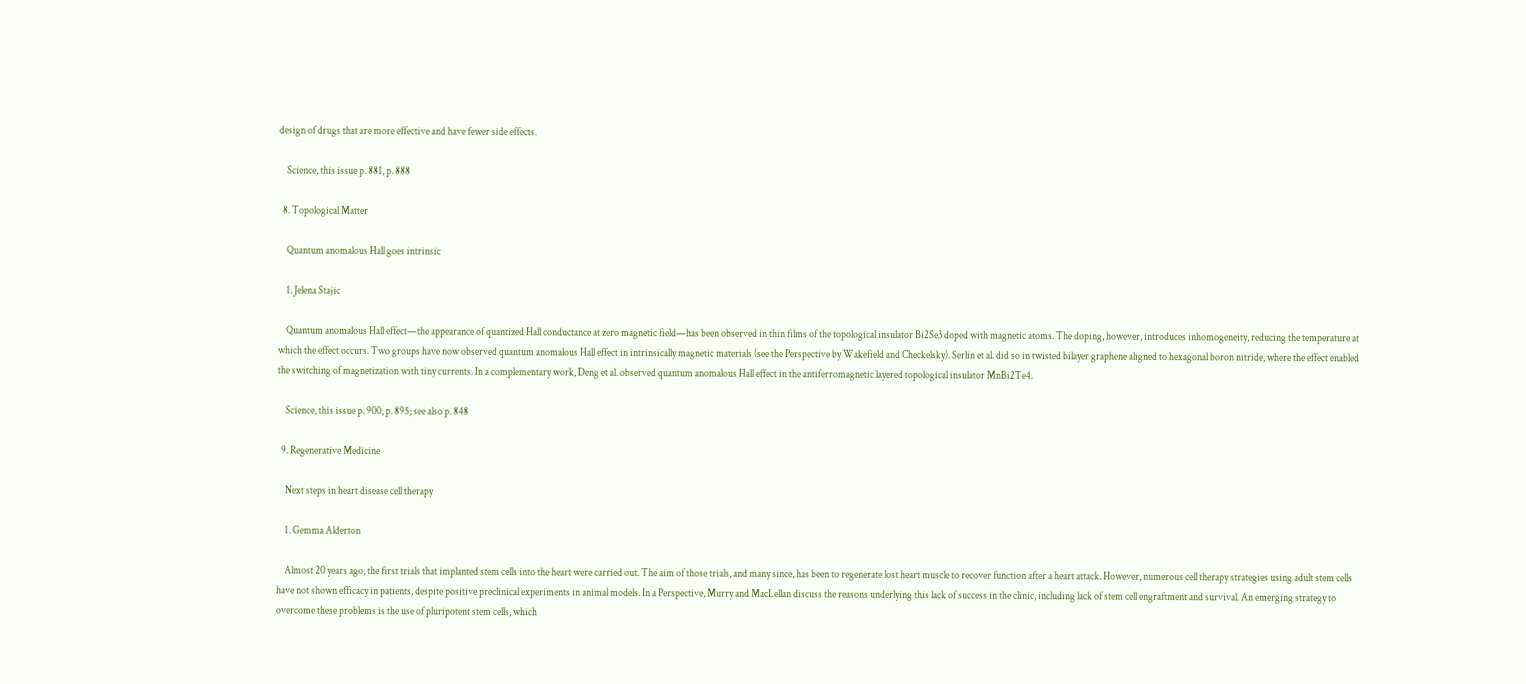design of drugs that are more effective and have fewer side effects.

    Science, this issue p. 881, p. 888

  8. Topological Matter

    Quantum anomalous Hall goes intrinsic

    1. Jelena Stajic

    Quantum anomalous Hall effect—the appearance of quantized Hall conductance at zero magnetic field—has been observed in thin films of the topological insulator Bi2Se3 doped with magnetic atoms. The doping, however, introduces inhomogeneity, reducing the temperature at which the effect occurs. Two groups have now observed quantum anomalous Hall effect in intrinsically magnetic materials (see the Perspective by Wakefield and Checkelsky). Serlin et al. did so in twisted bilayer graphene aligned to hexagonal boron nitride, where the effect enabled the switching of magnetization with tiny currents. In a complementary work, Deng et al. observed quantum anomalous Hall effect in the antiferromagnetic layered topological insulator MnBi2Te4.

    Science, this issue p. 900, p. 895; see also p. 848

  9. Regenerative Medicine

    Next steps in heart disease cell therapy

    1. Gemma Alderton

    Almost 20 years ago, the first trials that implanted stem cells into the heart were carried out. The aim of those trials, and many since, has been to regenerate lost heart muscle to recover function after a heart attack. However, numerous cell therapy strategies using adult stem cells have not shown efficacy in patients, despite positive preclinical experiments in animal models. In a Perspective, Murry and MacLellan discuss the reasons underlying this lack of success in the clinic, including lack of stem cell engraftment and survival. An emerging strategy to overcome these problems is the use of pluripotent stem cells, which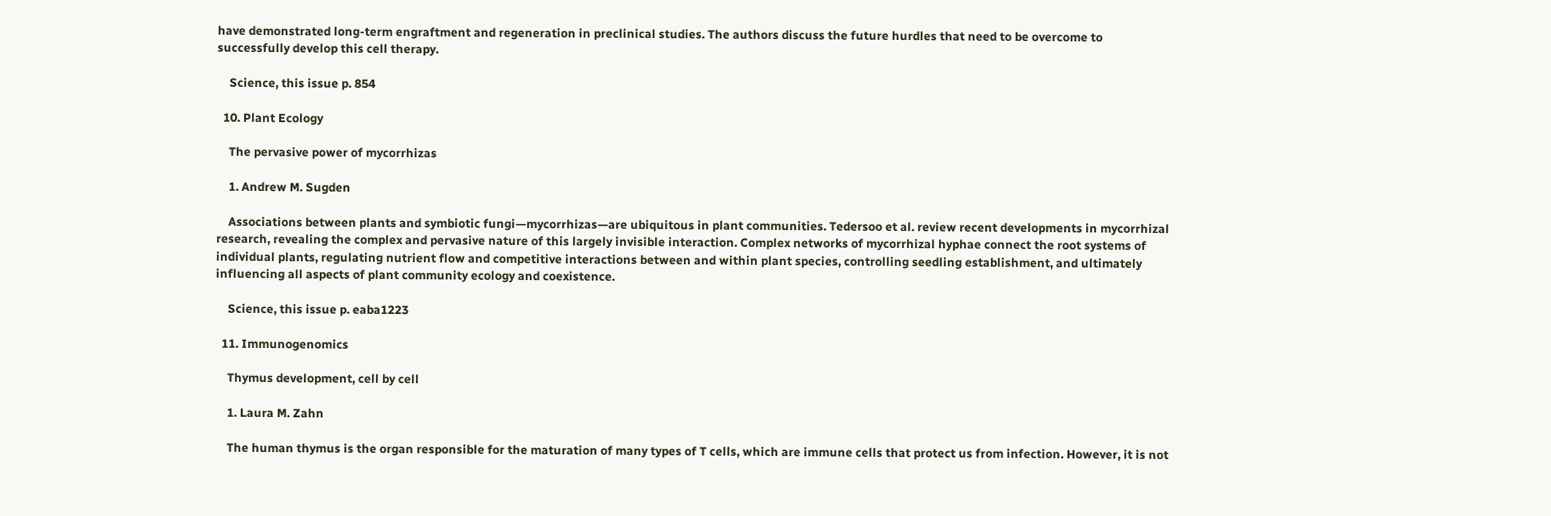have demonstrated long-term engraftment and regeneration in preclinical studies. The authors discuss the future hurdles that need to be overcome to successfully develop this cell therapy.

    Science, this issue p. 854

  10. Plant Ecology

    The pervasive power of mycorrhizas

    1. Andrew M. Sugden

    Associations between plants and symbiotic fungi—mycorrhizas—are ubiquitous in plant communities. Tedersoo et al. review recent developments in mycorrhizal research, revealing the complex and pervasive nature of this largely invisible interaction. Complex networks of mycorrhizal hyphae connect the root systems of individual plants, regulating nutrient flow and competitive interactions between and within plant species, controlling seedling establishment, and ultimately influencing all aspects of plant community ecology and coexistence.

    Science, this issue p. eaba1223

  11. Immunogenomics

    Thymus development, cell by cell

    1. Laura M. Zahn

    The human thymus is the organ responsible for the maturation of many types of T cells, which are immune cells that protect us from infection. However, it is not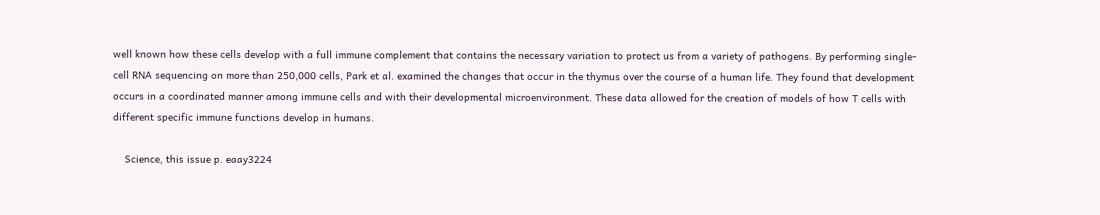well known how these cells develop with a full immune complement that contains the necessary variation to protect us from a variety of pathogens. By performing single-cell RNA sequencing on more than 250,000 cells, Park et al. examined the changes that occur in the thymus over the course of a human life. They found that development occurs in a coordinated manner among immune cells and with their developmental microenvironment. These data allowed for the creation of models of how T cells with different specific immune functions develop in humans.

    Science, this issue p. eaay3224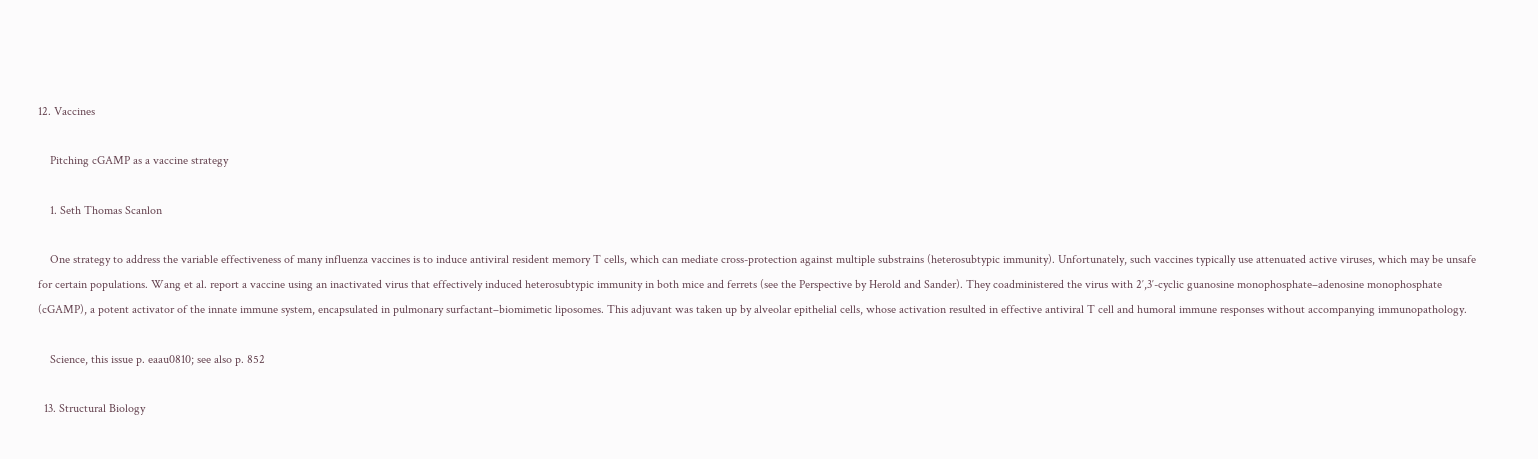12. Vaccines

    Pitching cGAMP as a vaccine strategy

    1. Seth Thomas Scanlon

    One strategy to address the variable effectiveness of many influenza vaccines is to induce antiviral resident memory T cells, which can mediate cross-protection against multiple substrains (heterosubtypic immunity). Unfortunately, such vaccines typically use attenuated active viruses, which may be unsafe for certain populations. Wang et al. report a vaccine using an inactivated virus that effectively induced heterosubtypic immunity in both mice and ferrets (see the Perspective by Herold and Sander). They coadministered the virus with 2′,3′-cyclic guanosine monophosphate–adenosine monophosphate (cGAMP), a potent activator of the innate immune system, encapsulated in pulmonary surfactant–biomimetic liposomes. This adjuvant was taken up by alveolar epithelial cells, whose activation resulted in effective antiviral T cell and humoral immune responses without accompanying immunopathology.

    Science, this issue p. eaau0810; see also p. 852

  13. Structural Biology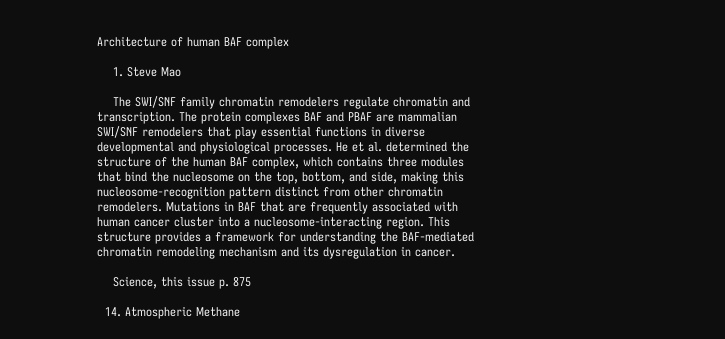Architecture of human BAF complex

    1. Steve Mao

    The SWI/SNF family chromatin remodelers regulate chromatin and transcription. The protein complexes BAF and PBAF are mammalian SWI/SNF remodelers that play essential functions in diverse developmental and physiological processes. He et al. determined the structure of the human BAF complex, which contains three modules that bind the nucleosome on the top, bottom, and side, making this nucleosome-recognition pattern distinct from other chromatin remodelers. Mutations in BAF that are frequently associated with human cancer cluster into a nucleosome-interacting region. This structure provides a framework for understanding the BAF-mediated chromatin remodeling mechanism and its dysregulation in cancer.

    Science, this issue p. 875

  14. Atmospheric Methane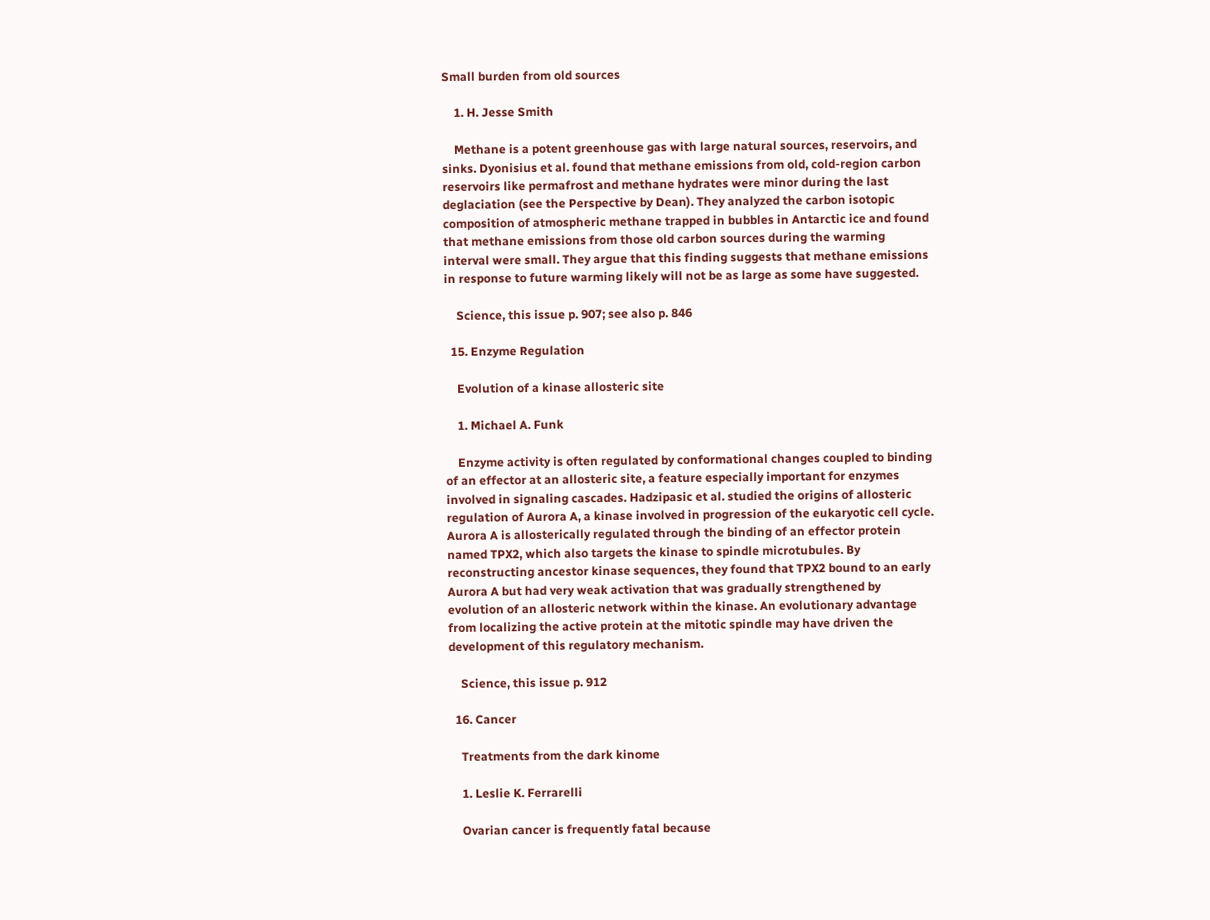Small burden from old sources

    1. H. Jesse Smith

    Methane is a potent greenhouse gas with large natural sources, reservoirs, and sinks. Dyonisius et al. found that methane emissions from old, cold-region carbon reservoirs like permafrost and methane hydrates were minor during the last deglaciation (see the Perspective by Dean). They analyzed the carbon isotopic composition of atmospheric methane trapped in bubbles in Antarctic ice and found that methane emissions from those old carbon sources during the warming interval were small. They argue that this finding suggests that methane emissions in response to future warming likely will not be as large as some have suggested.

    Science, this issue p. 907; see also p. 846

  15. Enzyme Regulation

    Evolution of a kinase allosteric site

    1. Michael A. Funk

    Enzyme activity is often regulated by conformational changes coupled to binding of an effector at an allosteric site, a feature especially important for enzymes involved in signaling cascades. Hadzipasic et al. studied the origins of allosteric regulation of Aurora A, a kinase involved in progression of the eukaryotic cell cycle. Aurora A is allosterically regulated through the binding of an effector protein named TPX2, which also targets the kinase to spindle microtubules. By reconstructing ancestor kinase sequences, they found that TPX2 bound to an early Aurora A but had very weak activation that was gradually strengthened by evolution of an allosteric network within the kinase. An evolutionary advantage from localizing the active protein at the mitotic spindle may have driven the development of this regulatory mechanism.

    Science, this issue p. 912

  16. Cancer

    Treatments from the dark kinome

    1. Leslie K. Ferrarelli

    Ovarian cancer is frequently fatal because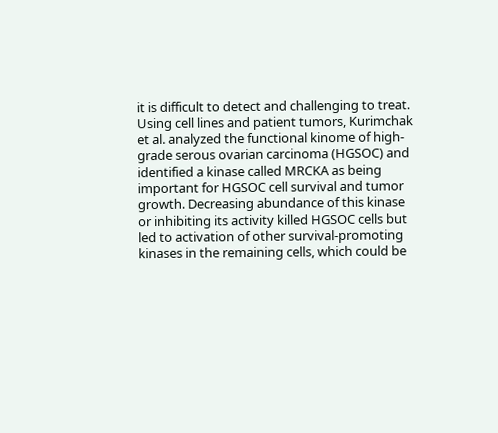it is difficult to detect and challenging to treat. Using cell lines and patient tumors, Kurimchak et al. analyzed the functional kinome of high-grade serous ovarian carcinoma (HGSOC) and identified a kinase called MRCKA as being important for HGSOC cell survival and tumor growth. Decreasing abundance of this kinase or inhibiting its activity killed HGSOC cells but led to activation of other survival-promoting kinases in the remaining cells, which could be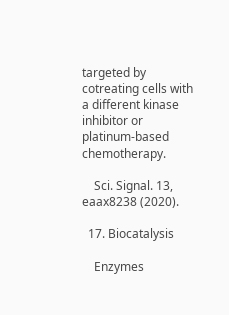targeted by cotreating cells with a different kinase inhibitor or platinum-based chemotherapy.

    Sci. Signal. 13, eaax8238 (2020).

  17. Biocatalysis

    Enzymes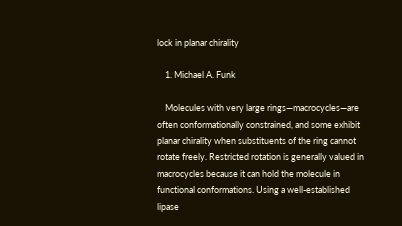lock in planar chirality

    1. Michael A. Funk

    Molecules with very large rings—macrocycles—are often conformationally constrained, and some exhibit planar chirality when substituents of the ring cannot rotate freely. Restricted rotation is generally valued in macrocycles because it can hold the molecule in functional conformations. Using a well-established lipase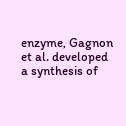enzyme, Gagnon et al. developed a synthesis of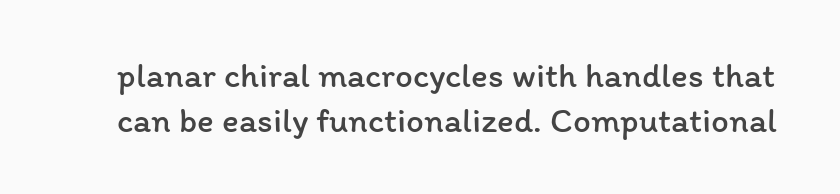planar chiral macrocycles with handles that can be easily functionalized. Computational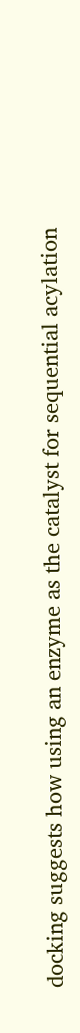docking suggests how using an enzyme as the catalyst for sequential acylation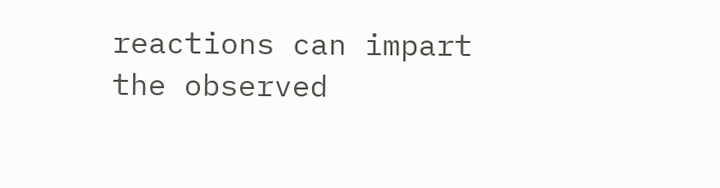reactions can impart the observed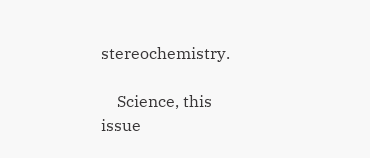stereochemistry.

    Science, this issue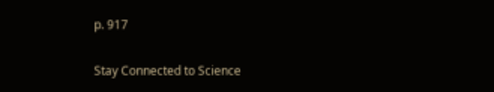p. 917

Stay Connected to Science